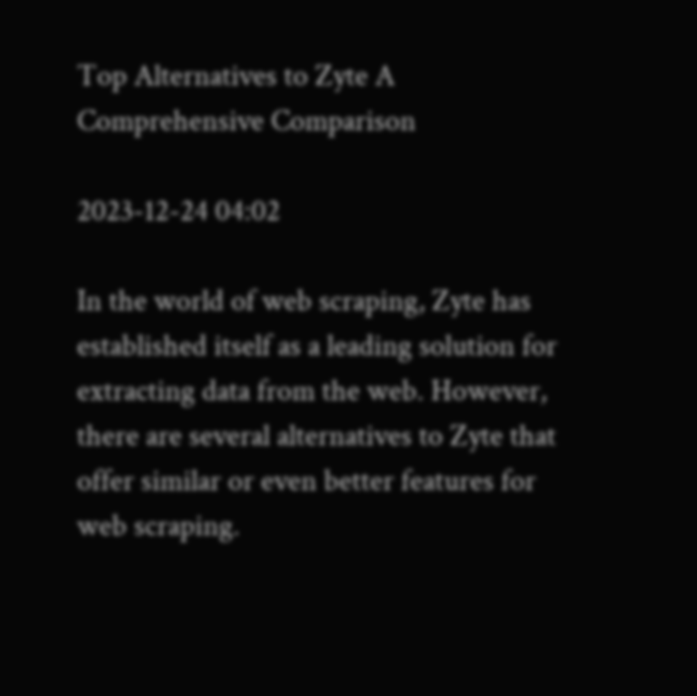Top Alternatives to Zyte A Comprehensive Comparison

2023-12-24 04:02

In the world of web scraping, Zyte has established itself as a leading solution for extracting data from the web. However, there are several alternatives to Zyte that offer similar or even better features for web scraping.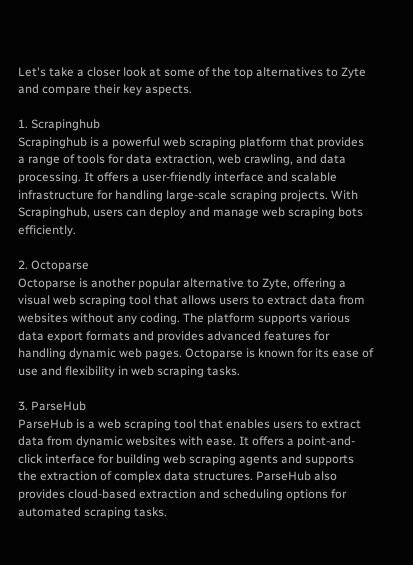Let's take a closer look at some of the top alternatives to Zyte and compare their key aspects.

1. Scrapinghub
Scrapinghub is a powerful web scraping platform that provides a range of tools for data extraction, web crawling, and data processing. It offers a user-friendly interface and scalable infrastructure for handling large-scale scraping projects. With Scrapinghub, users can deploy and manage web scraping bots efficiently.

2. Octoparse
Octoparse is another popular alternative to Zyte, offering a visual web scraping tool that allows users to extract data from websites without any coding. The platform supports various data export formats and provides advanced features for handling dynamic web pages. Octoparse is known for its ease of use and flexibility in web scraping tasks.

3. ParseHub
ParseHub is a web scraping tool that enables users to extract data from dynamic websites with ease. It offers a point-and-click interface for building web scraping agents and supports the extraction of complex data structures. ParseHub also provides cloud-based extraction and scheduling options for automated scraping tasks.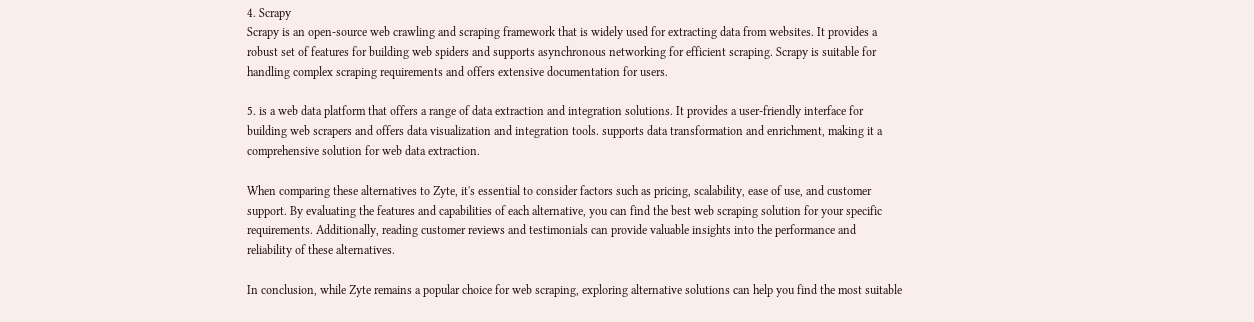4. Scrapy
Scrapy is an open-source web crawling and scraping framework that is widely used for extracting data from websites. It provides a robust set of features for building web spiders and supports asynchronous networking for efficient scraping. Scrapy is suitable for handling complex scraping requirements and offers extensive documentation for users.

5. is a web data platform that offers a range of data extraction and integration solutions. It provides a user-friendly interface for building web scrapers and offers data visualization and integration tools. supports data transformation and enrichment, making it a comprehensive solution for web data extraction.

When comparing these alternatives to Zyte, it's essential to consider factors such as pricing, scalability, ease of use, and customer support. By evaluating the features and capabilities of each alternative, you can find the best web scraping solution for your specific requirements. Additionally, reading customer reviews and testimonials can provide valuable insights into the performance and reliability of these alternatives.

In conclusion, while Zyte remains a popular choice for web scraping, exploring alternative solutions can help you find the most suitable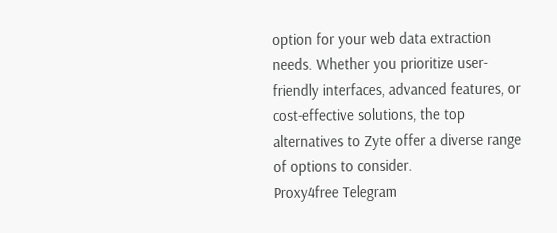option for your web data extraction needs. Whether you prioritize user-friendly interfaces, advanced features, or cost-effective solutions, the top alternatives to Zyte offer a diverse range of options to consider.
Proxy4free Telegram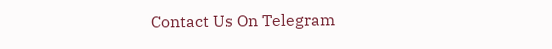Contact Us On Telegram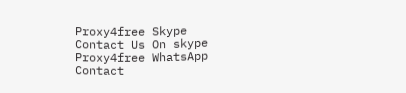Proxy4free Skype
Contact Us On skype
Proxy4free WhatsApp
Contact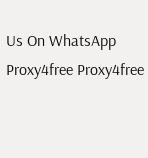Us On WhatsApp
Proxy4free Proxy4free